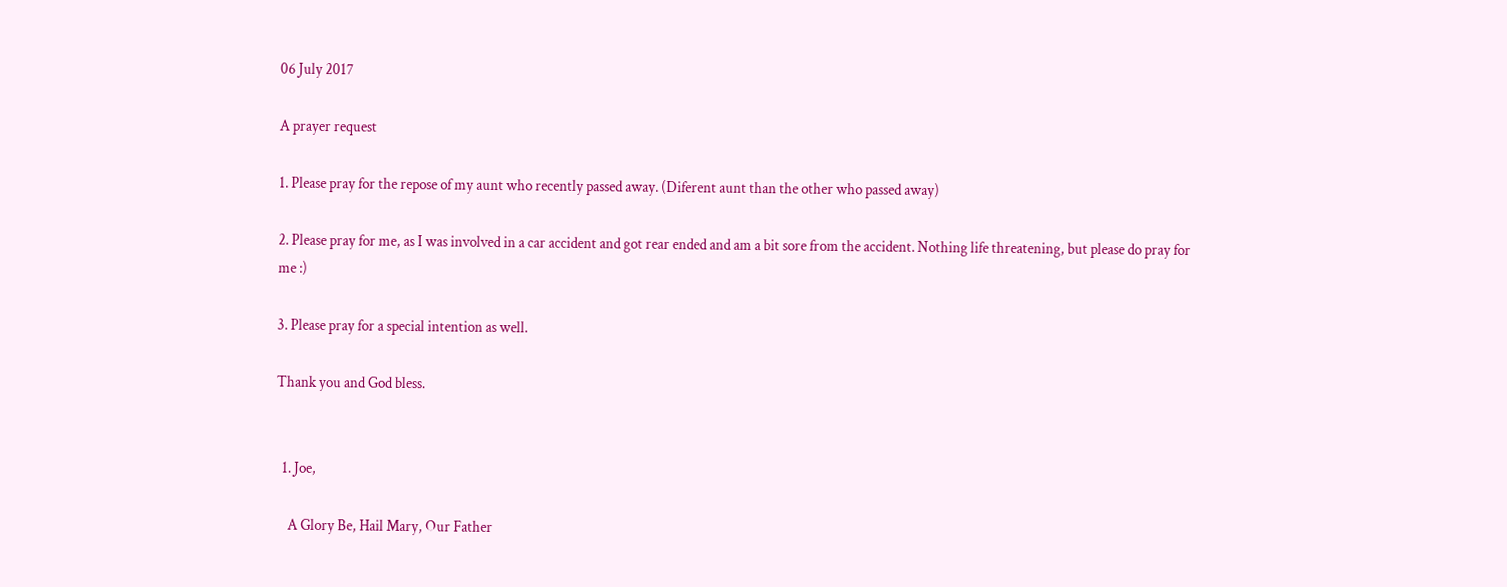06 July 2017

A prayer request

1. Please pray for the repose of my aunt who recently passed away. (Diferent aunt than the other who passed away)

2. Please pray for me, as I was involved in a car accident and got rear ended and am a bit sore from the accident. Nothing life threatening, but please do pray for me :)

3. Please pray for a special intention as well.

Thank you and God bless.


  1. Joe,

    A Glory Be, Hail Mary, Our Father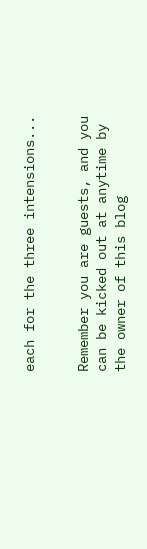each for the three intensions...


Remember you are guests, and you can be kicked out at anytime by the owner of this blog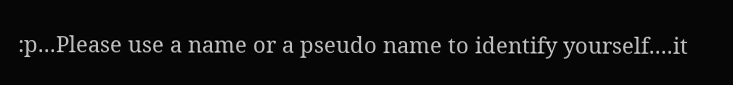:p...Please use a name or a pseudo name to identify yourself....it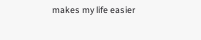makes my life easier